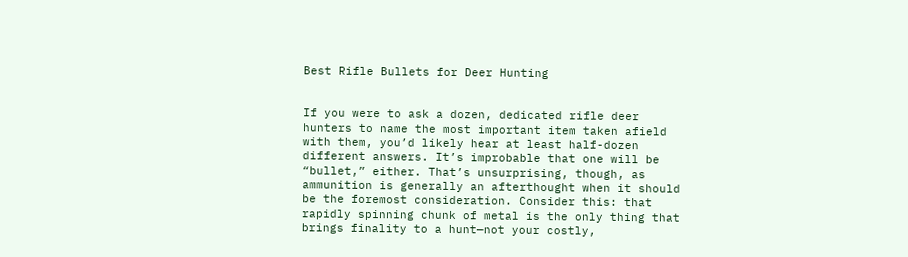Best Rifle Bullets for Deer Hunting


If you were to ask a dozen, dedicated rifle deer hunters to name the most important item taken afield with them, you’d likely hear at least half-dozen different answers. It’s improbable that one will be “bullet,” either. That’s unsurprising, though, as ammunition is generally an afterthought when it should be the foremost consideration. Consider this: that rapidly spinning chunk of metal is the only thing that brings finality to a hunt—not your costly,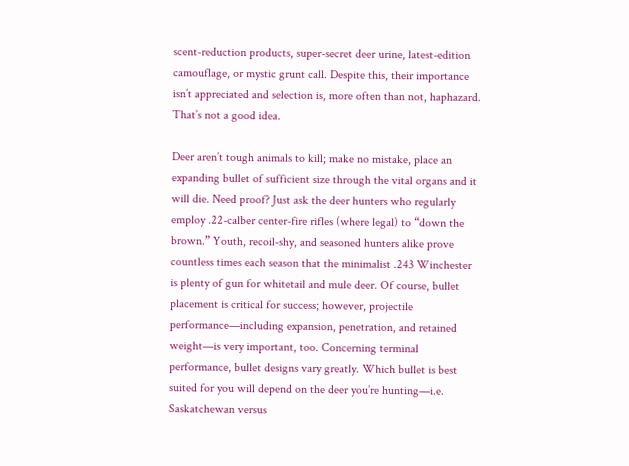scent-reduction products, super-secret deer urine, latest-edition camouflage, or mystic grunt call. Despite this, their importance isn’t appreciated and selection is, more often than not, haphazard. That’s not a good idea.

Deer aren’t tough animals to kill; make no mistake, place an expanding bullet of sufficient size through the vital organs and it will die. Need proof? Just ask the deer hunters who regularly employ .22-calber center-fire rifles (where legal) to “down the brown.” Youth, recoil-shy, and seasoned hunters alike prove countless times each season that the minimalist .243 Winchester is plenty of gun for whitetail and mule deer. Of course, bullet placement is critical for success; however, projectile performance—including expansion, penetration, and retained weight—is very important, too. Concerning terminal performance, bullet designs vary greatly. Which bullet is best suited for you will depend on the deer you’re hunting—i.e. Saskatchewan versus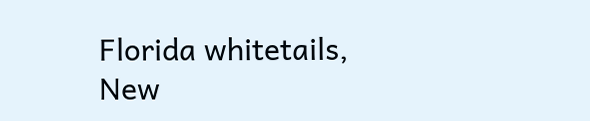Florida whitetails, New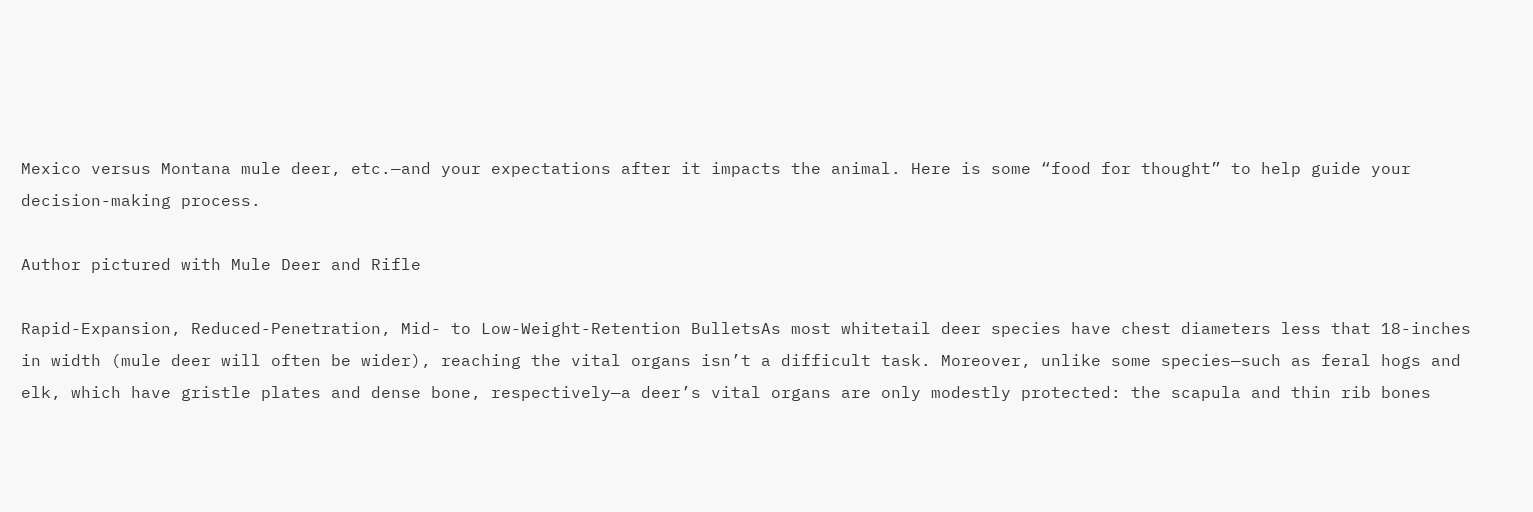Mexico versus Montana mule deer, etc.—and your expectations after it impacts the animal. Here is some “food for thought” to help guide your decision-making process.

Author pictured with Mule Deer and Rifle

Rapid-Expansion, Reduced-Penetration, Mid- to Low-Weight-Retention BulletsAs most whitetail deer species have chest diameters less that 18-inches in width (mule deer will often be wider), reaching the vital organs isn’t a difficult task. Moreover, unlike some species—such as feral hogs and elk, which have gristle plates and dense bone, respectively—a deer’s vital organs are only modestly protected: the scapula and thin rib bones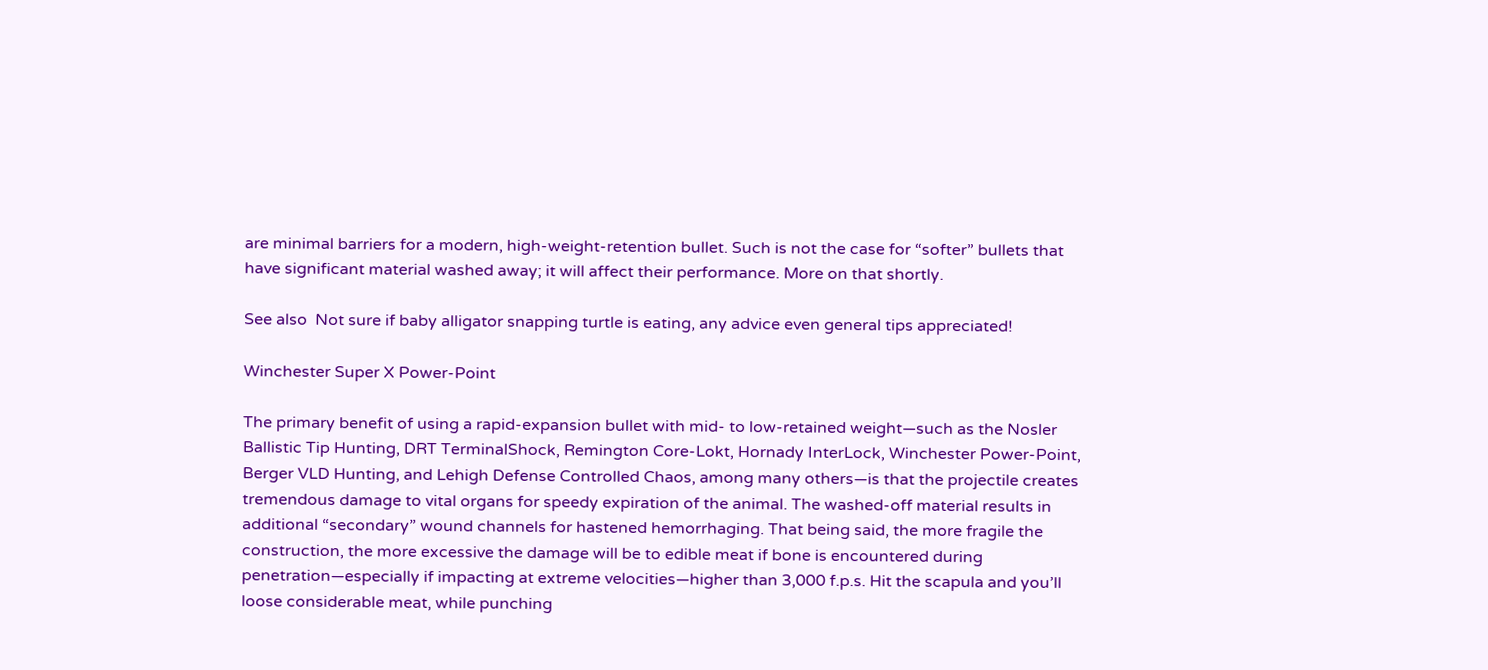are minimal barriers for a modern, high-weight-retention bullet. Such is not the case for “softer” bullets that have significant material washed away; it will affect their performance. More on that shortly.

See also  Not sure if baby alligator snapping turtle is eating, any advice even general tips appreciated!

Winchester Super X Power-Point

The primary benefit of using a rapid-expansion bullet with mid- to low-retained weight—such as the Nosler Ballistic Tip Hunting, DRT TerminalShock, Remington Core-Lokt, Hornady InterLock, Winchester Power-Point, Berger VLD Hunting, and Lehigh Defense Controlled Chaos, among many others—is that the projectile creates tremendous damage to vital organs for speedy expiration of the animal. The washed-off material results in additional “secondary” wound channels for hastened hemorrhaging. That being said, the more fragile the construction, the more excessive the damage will be to edible meat if bone is encountered during penetration—especially if impacting at extreme velocities—higher than 3,000 f.p.s. Hit the scapula and you’ll loose considerable meat, while punching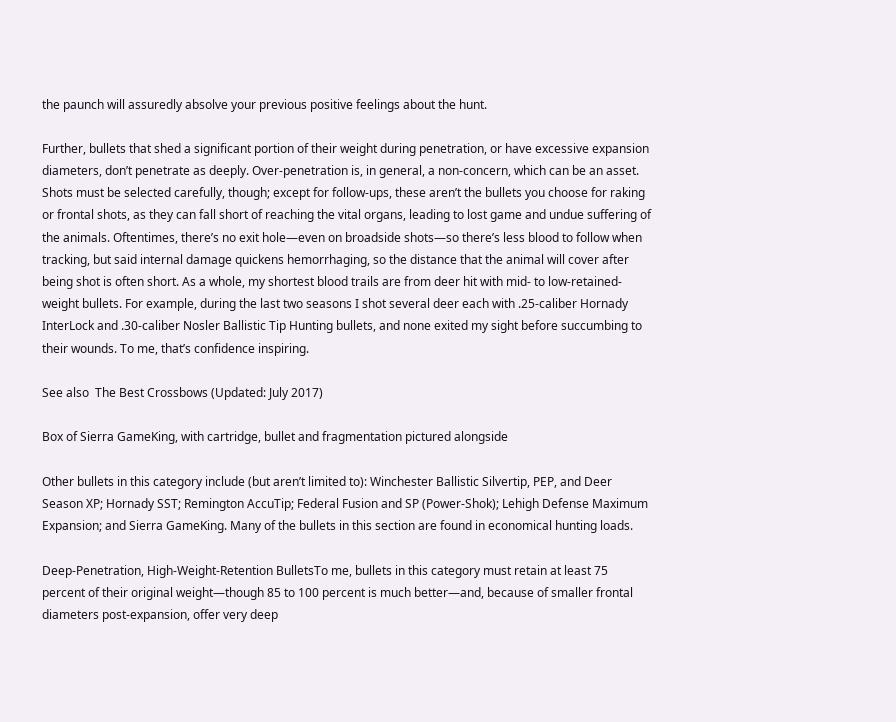the paunch will assuredly absolve your previous positive feelings about the hunt.

Further, bullets that shed a significant portion of their weight during penetration, or have excessive expansion diameters, don’t penetrate as deeply. Over-penetration is, in general, a non-concern, which can be an asset. Shots must be selected carefully, though; except for follow-ups, these aren’t the bullets you choose for raking or frontal shots, as they can fall short of reaching the vital organs, leading to lost game and undue suffering of the animals. Oftentimes, there’s no exit hole—even on broadside shots—so there’s less blood to follow when tracking, but said internal damage quickens hemorrhaging, so the distance that the animal will cover after being shot is often short. As a whole, my shortest blood trails are from deer hit with mid- to low-retained-weight bullets. For example, during the last two seasons I shot several deer each with .25-caliber Hornady InterLock and .30-caliber Nosler Ballistic Tip Hunting bullets, and none exited my sight before succumbing to their wounds. To me, that’s confidence inspiring.

See also  The Best Crossbows (Updated: July 2017)

Box of Sierra GameKing, with cartridge, bullet and fragmentation pictured alongside

Other bullets in this category include (but aren’t limited to): Winchester Ballistic Silvertip, PEP, and Deer Season XP; Hornady SST; Remington AccuTip; Federal Fusion and SP (Power-Shok); Lehigh Defense Maximum Expansion; and Sierra GameKing. Many of the bullets in this section are found in economical hunting loads.

Deep-Penetration, High-Weight-Retention BulletsTo me, bullets in this category must retain at least 75 percent of their original weight—though 85 to 100 percent is much better—and, because of smaller frontal diameters post-expansion, offer very deep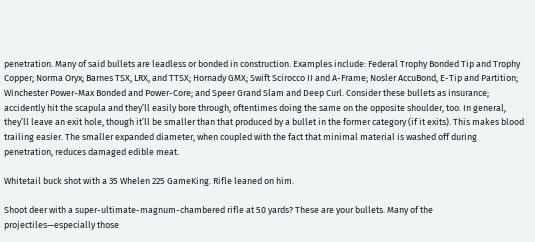penetration. Many of said bullets are leadless or bonded in construction. Examples include: Federal Trophy Bonded Tip and Trophy Copper; Norma Oryx; Barnes TSX, LRX, and TTSX; Hornady GMX; Swift Scirocco II and A-Frame; Nosler AccuBond, E-Tip and Partition; Winchester Power-Max Bonded and Power-Core; and Speer Grand Slam and Deep Curl. Consider these bullets as insurance; accidently hit the scapula and they’ll easily bore through, oftentimes doing the same on the opposite shoulder, too. In general, they’ll leave an exit hole, though it’ll be smaller than that produced by a bullet in the former category (if it exits). This makes blood trailing easier. The smaller expanded diameter, when coupled with the fact that minimal material is washed off during penetration, reduces damaged edible meat.

Whitetail buck shot with a 35 Whelen 225 GameKing. Rifle leaned on him.

Shoot deer with a super-ultimate-magnum-chambered rifle at 50 yards? These are your bullets. Many of the projectiles—especially those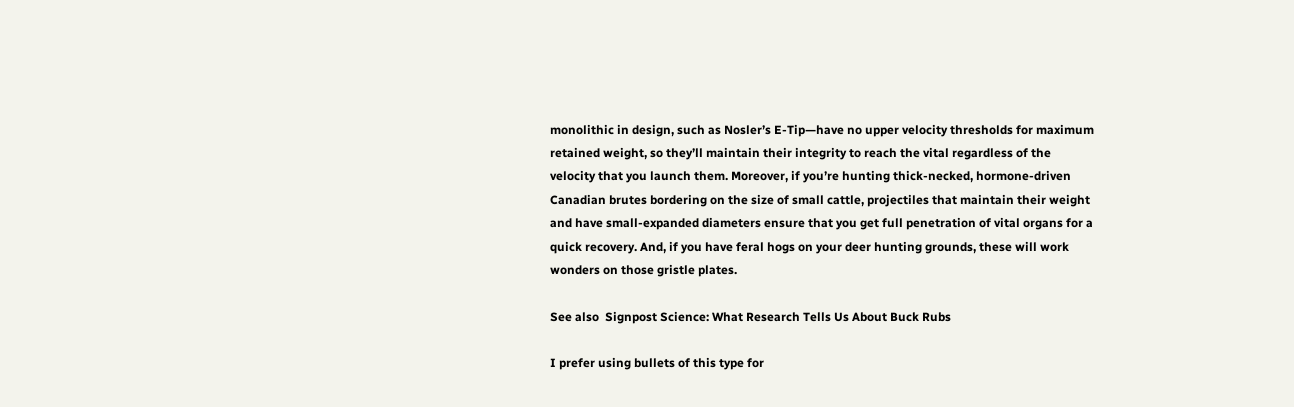monolithic in design, such as Nosler’s E-Tip—have no upper velocity thresholds for maximum retained weight, so they’ll maintain their integrity to reach the vital regardless of the velocity that you launch them. Moreover, if you’re hunting thick-necked, hormone-driven Canadian brutes bordering on the size of small cattle, projectiles that maintain their weight and have small-expanded diameters ensure that you get full penetration of vital organs for a quick recovery. And, if you have feral hogs on your deer hunting grounds, these will work wonders on those gristle plates.

See also  Signpost Science: What Research Tells Us About Buck Rubs

I prefer using bullets of this type for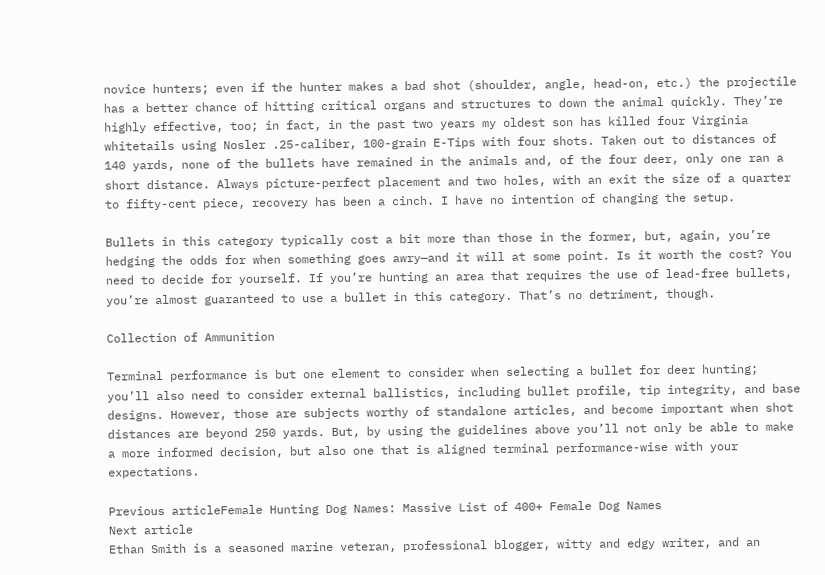novice hunters; even if the hunter makes a bad shot (shoulder, angle, head-on, etc.) the projectile has a better chance of hitting critical organs and structures to down the animal quickly. They’re highly effective, too; in fact, in the past two years my oldest son has killed four Virginia whitetails using Nosler .25-caliber, 100-grain E-Tips with four shots. Taken out to distances of 140 yards, none of the bullets have remained in the animals and, of the four deer, only one ran a short distance. Always picture-perfect placement and two holes, with an exit the size of a quarter to fifty-cent piece, recovery has been a cinch. I have no intention of changing the setup.

Bullets in this category typically cost a bit more than those in the former, but, again, you’re hedging the odds for when something goes awry—and it will at some point. Is it worth the cost? You need to decide for yourself. If you’re hunting an area that requires the use of lead-free bullets, you’re almost guaranteed to use a bullet in this category. That’s no detriment, though.

Collection of Ammunition

Terminal performance is but one element to consider when selecting a bullet for deer hunting; you’ll also need to consider external ballistics, including bullet profile, tip integrity, and base designs. However, those are subjects worthy of standalone articles, and become important when shot distances are beyond 250 yards. But, by using the guidelines above you’ll not only be able to make a more informed decision, but also one that is aligned terminal performance-wise with your expectations.

Previous articleFemale Hunting Dog Names: Massive List of 400+ Female Dog Names
Next article
Ethan Smith is a seasoned marine veteran, professional blogger, witty and edgy writer, and an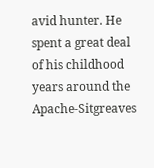avid hunter. He spent a great deal of his childhood years around the Apache-Sitgreaves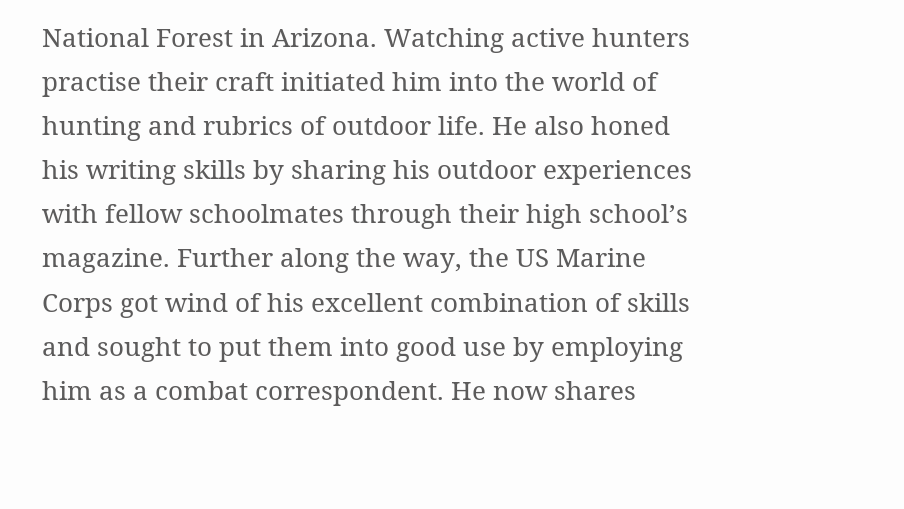National Forest in Arizona. Watching active hunters practise their craft initiated him into the world of hunting and rubrics of outdoor life. He also honed his writing skills by sharing his outdoor experiences with fellow schoolmates through their high school’s magazine. Further along the way, the US Marine Corps got wind of his excellent combination of skills and sought to put them into good use by employing him as a combat correspondent. He now shares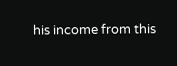his income from this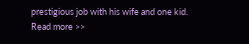prestigious job with his wife and one kid. Read more >>